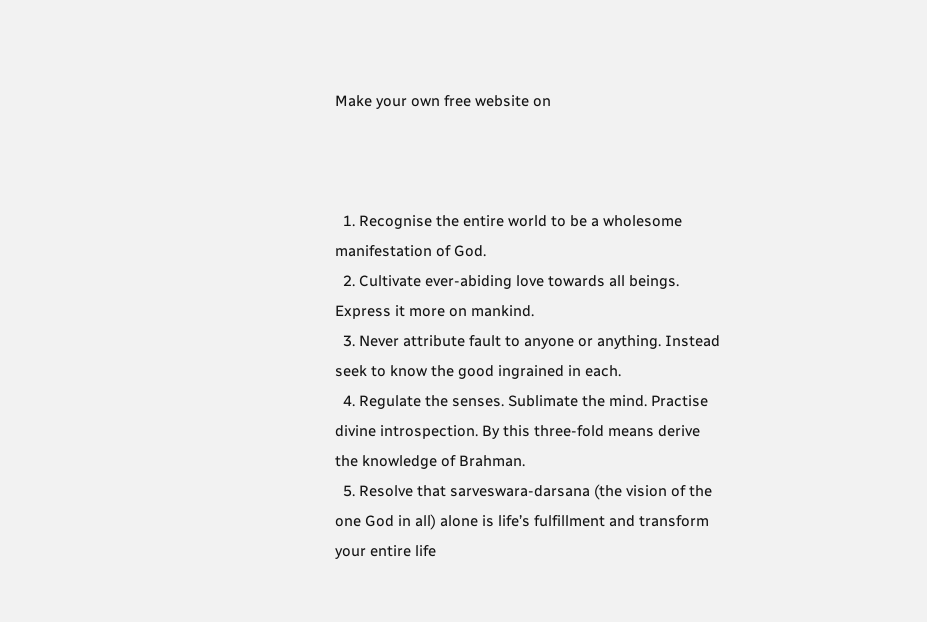Make your own free website on



  1. Recognise the entire world to be a wholesome manifestation of God.
  2. Cultivate ever-abiding love towards all beings. Express it more on mankind.
  3. Never attribute fault to anyone or anything. Instead seek to know the good ingrained in each.
  4. Regulate the senses. Sublimate the mind. Practise divine introspection. By this three-fold means derive the knowledge of Brahman.
  5. Resolve that sarveswara-darsana (the vision of the one God in all) alone is life’s fulfillment and transform your entire life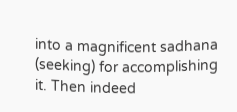into a magnificent sadhana (seeking) for accomplishing it. Then indeed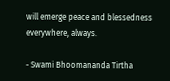will emerge peace and blessedness everywhere, always.

- Swami Bhoomananda Tirtha